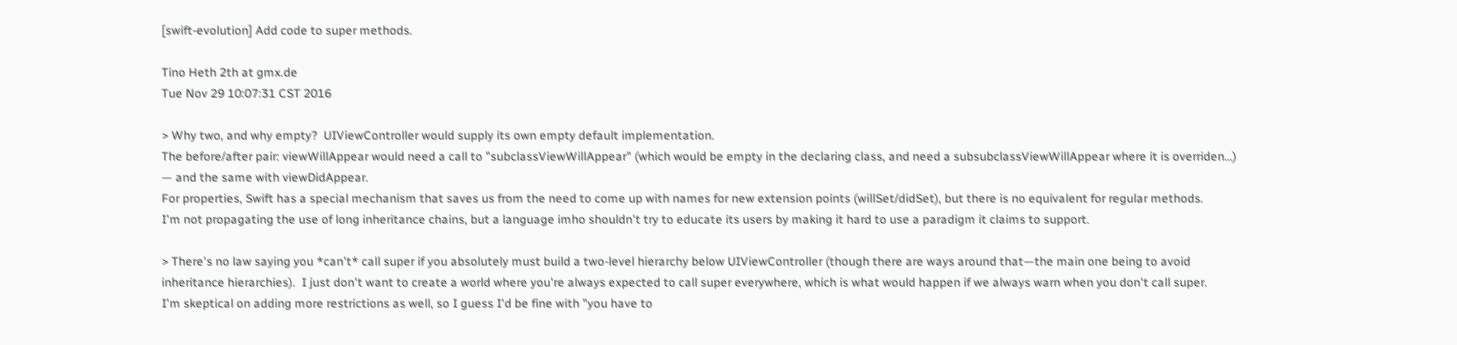[swift-evolution] Add code to super methods.

Tino Heth 2th at gmx.de
Tue Nov 29 10:07:31 CST 2016

> Why two, and why empty?  UIViewController would supply its own empty default implementation.
The before/after pair: viewWillAppear would need a call to "subclassViewWillAppear" (which would be empty in the declaring class, and need a subsubclassViewWillAppear where it is overriden…) — and the same with viewDidAppear.
For properties, Swift has a special mechanism that saves us from the need to come up with names for new extension points (willSet/didSet), but there is no equivalent for regular methods.
I'm not propagating the use of long inheritance chains, but a language imho shouldn't try to educate its users by making it hard to use a paradigm it claims to support.

> There's no law saying you *can't* call super if you absolutely must build a two-level hierarchy below UIViewController (though there are ways around that—the main one being to avoid inheritance hierarchies).  I just don't want to create a world where you're always expected to call super everywhere, which is what would happen if we always warn when you don't call super.
I'm skeptical on adding more restrictions as well, so I guess I'd be fine with "you have to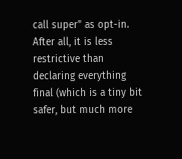call super" as opt-in. After all, it is less restrictive than declaring everything final (which is a tiny bit safer, but much more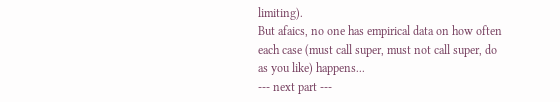limiting).
But afaics, no one has empirical data on how often each case (must call super, must not call super, do as you like) happens...
--- next part ---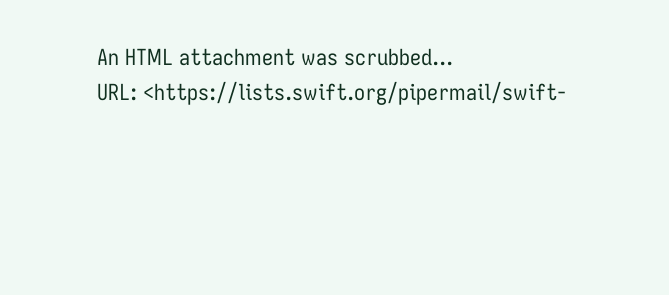An HTML attachment was scrubbed...
URL: <https://lists.swift.org/pipermail/swift-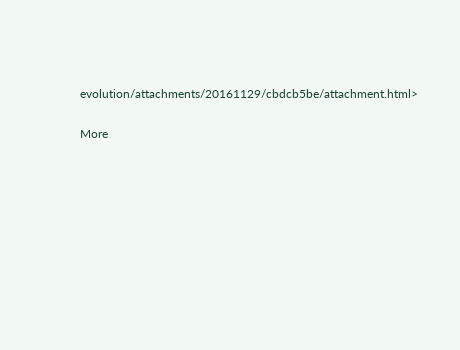evolution/attachments/20161129/cbdcb5be/attachment.html>

More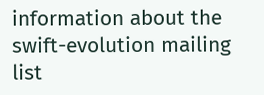information about the swift-evolution mailing list